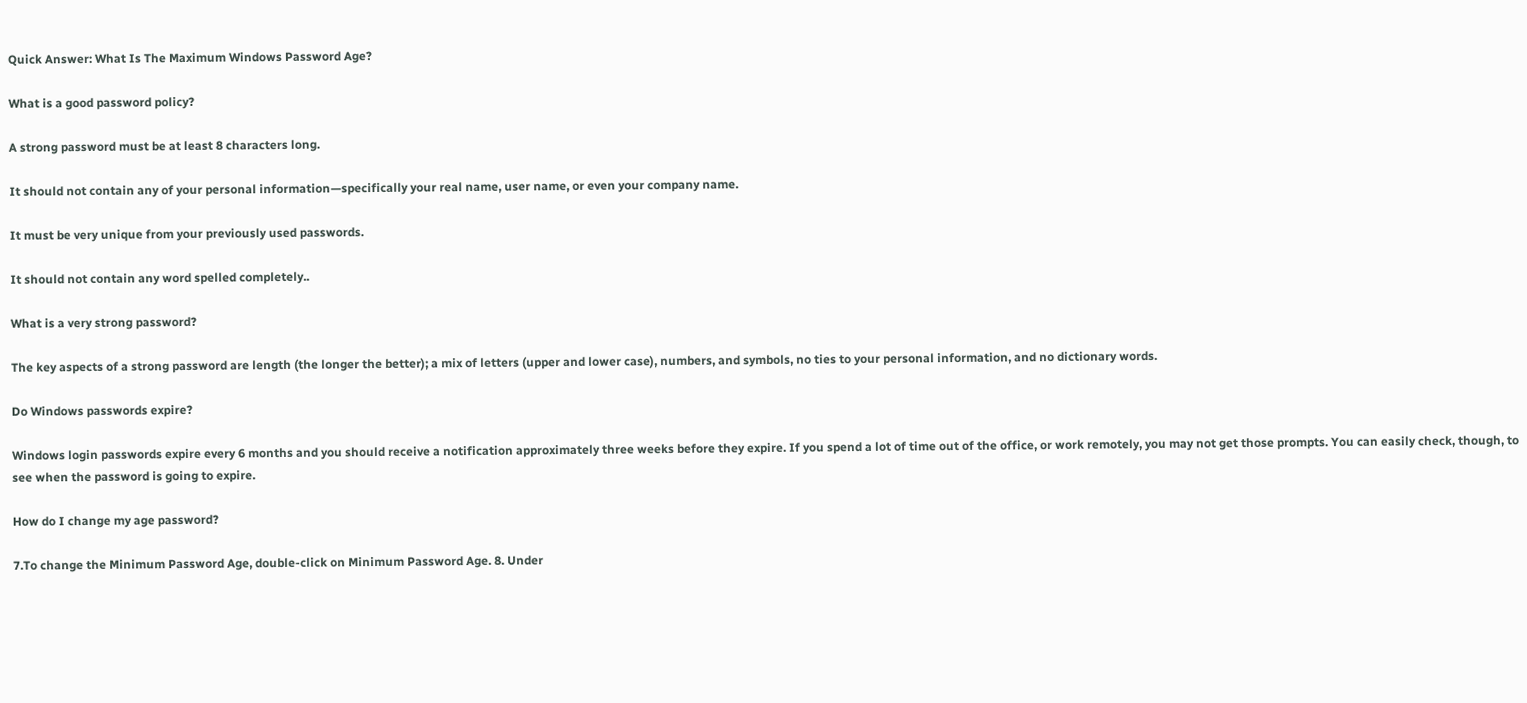Quick Answer: What Is The Maximum Windows Password Age?

What is a good password policy?

A strong password must be at least 8 characters long.

It should not contain any of your personal information—specifically your real name, user name, or even your company name.

It must be very unique from your previously used passwords.

It should not contain any word spelled completely..

What is a very strong password?

The key aspects of a strong password are length (the longer the better); a mix of letters (upper and lower case), numbers, and symbols, no ties to your personal information, and no dictionary words.

Do Windows passwords expire?

Windows login passwords expire every 6 months and you should receive a notification approximately three weeks before they expire. If you spend a lot of time out of the office, or work remotely, you may not get those prompts. You can easily check, though, to see when the password is going to expire.

How do I change my age password?

7.To change the Minimum Password Age, double-click on Minimum Password Age. 8. Under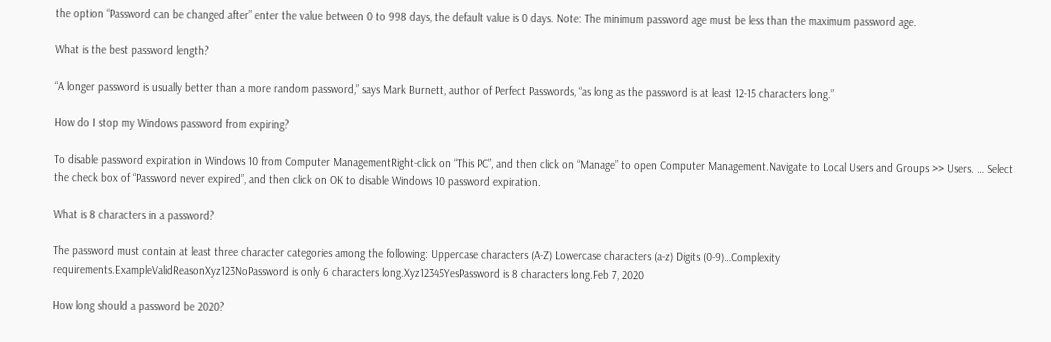the option “Password can be changed after” enter the value between 0 to 998 days, the default value is 0 days. Note: The minimum password age must be less than the maximum password age.

What is the best password length?

“A longer password is usually better than a more random password,” says Mark Burnett, author of Perfect Passwords, “as long as the password is at least 12-15 characters long.”

How do I stop my Windows password from expiring?

To disable password expiration in Windows 10 from Computer ManagementRight-click on “This PC”, and then click on “Manage” to open Computer Management.Navigate to Local Users and Groups >> Users. … Select the check box of “Password never expired”, and then click on OK to disable Windows 10 password expiration.

What is 8 characters in a password?

The password must contain at least three character categories among the following: Uppercase characters (A-Z) Lowercase characters (a-z) Digits (0-9)…Complexity requirements.ExampleValidReasonXyz123NoPassword is only 6 characters long.Xyz12345YesPassword is 8 characters long.Feb 7, 2020

How long should a password be 2020?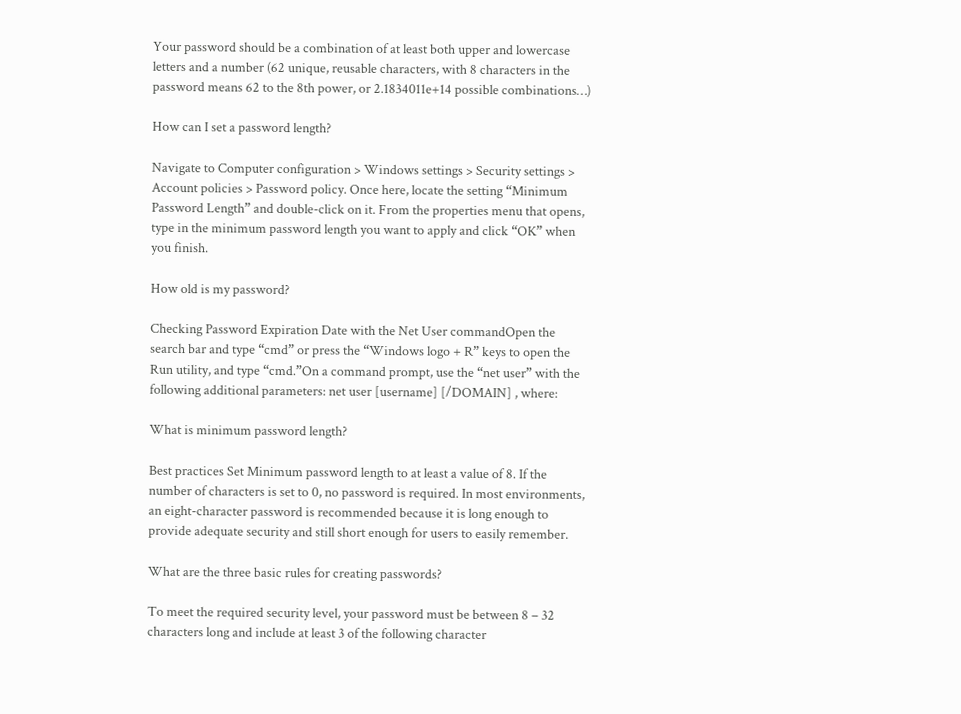Your password should be a combination of at least both upper and lowercase letters and a number (62 unique, reusable characters, with 8 characters in the password means 62 to the 8th power, or 2.1834011e+14 possible combinations…)

How can I set a password length?

Navigate to Computer configuration > Windows settings > Security settings > Account policies > Password policy. Once here, locate the setting “Minimum Password Length” and double-click on it. From the properties menu that opens, type in the minimum password length you want to apply and click “OK” when you finish.

How old is my password?

Checking Password Expiration Date with the Net User commandOpen the search bar and type “cmd” or press the “Windows logo + R” keys to open the Run utility, and type “cmd.”On a command prompt, use the “net user” with the following additional parameters: net user [username] [/DOMAIN] , where:

What is minimum password length?

Best practices Set Minimum password length to at least a value of 8. If the number of characters is set to 0, no password is required. In most environments, an eight-character password is recommended because it is long enough to provide adequate security and still short enough for users to easily remember.

What are the three basic rules for creating passwords?

To meet the required security level, your password must be between 8 – 32 characters long and include at least 3 of the following character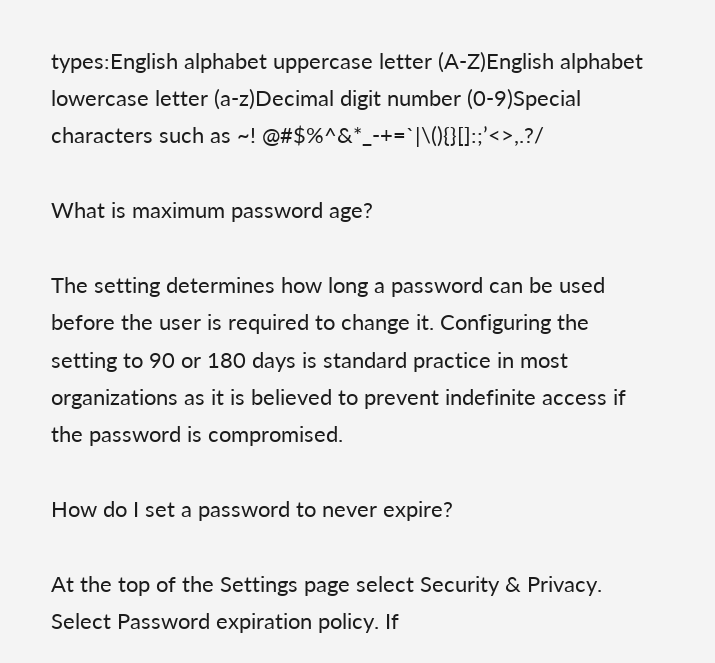types:English alphabet uppercase letter (A-Z)English alphabet lowercase letter (a-z)Decimal digit number (0-9)Special characters such as ~! @#$%^&*_-+=`|\(){}[]:;’<>,.?/

What is maximum password age?

The setting determines how long a password can be used before the user is required to change it. Configuring the setting to 90 or 180 days is standard practice in most organizations as it is believed to prevent indefinite access if the password is compromised.

How do I set a password to never expire?

At the top of the Settings page select Security & Privacy. Select Password expiration policy. If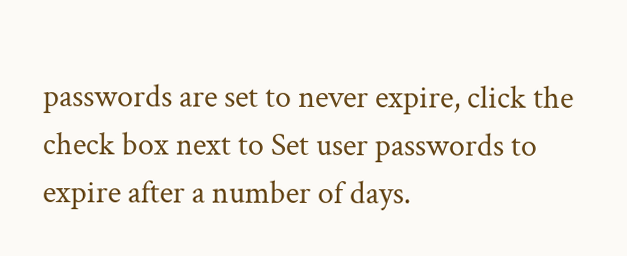passwords are set to never expire, click the check box next to Set user passwords to expire after a number of days.